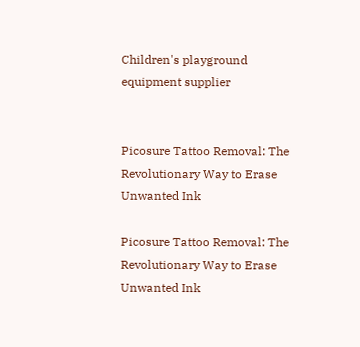Children's playground equipment supplier


Picosure Tattoo Removal: The Revolutionary Way to Erase Unwanted Ink

Picosure Tattoo Removal: The Revolutionary Way to Erase Unwanted Ink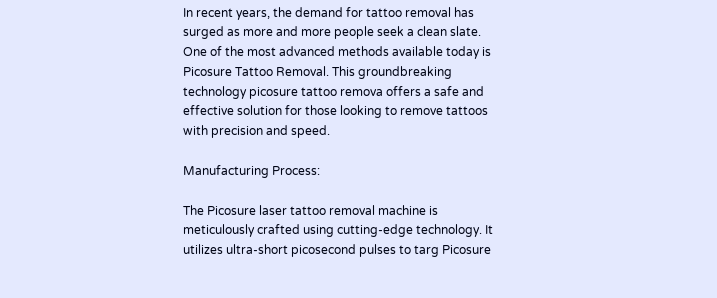In recent years, the demand for tattoo removal has surged as more and more people seek a clean slate. One of the most advanced methods available today is Picosure Tattoo Removal. This groundbreaking technology picosure tattoo remova offers a safe and effective solution for those looking to remove tattoos with precision and speed.

Manufacturing Process:

The Picosure laser tattoo removal machine is meticulously crafted using cutting-edge technology. It utilizes ultra-short picosecond pulses to targ Picosure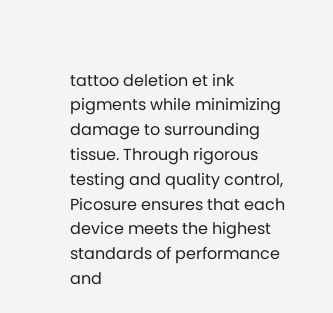tattoo deletion et ink pigments while minimizing damage to surrounding tissue. Through rigorous testing and quality control, Picosure ensures that each device meets the highest standards of performance and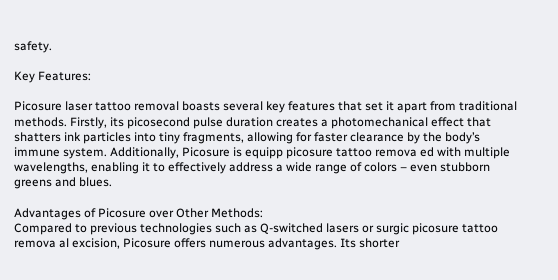safety.

Key Features:

Picosure laser tattoo removal boasts several key features that set it apart from traditional methods. Firstly, its picosecond pulse duration creates a photomechanical effect that shatters ink particles into tiny fragments, allowing for faster clearance by the body’s immune system. Additionally, Picosure is equipp picosure tattoo remova ed with multiple wavelengths, enabling it to effectively address a wide range of colors – even stubborn greens and blues.

Advantages of Picosure over Other Methods:
Compared to previous technologies such as Q-switched lasers or surgic picosure tattoo remova al excision, Picosure offers numerous advantages. Its shorter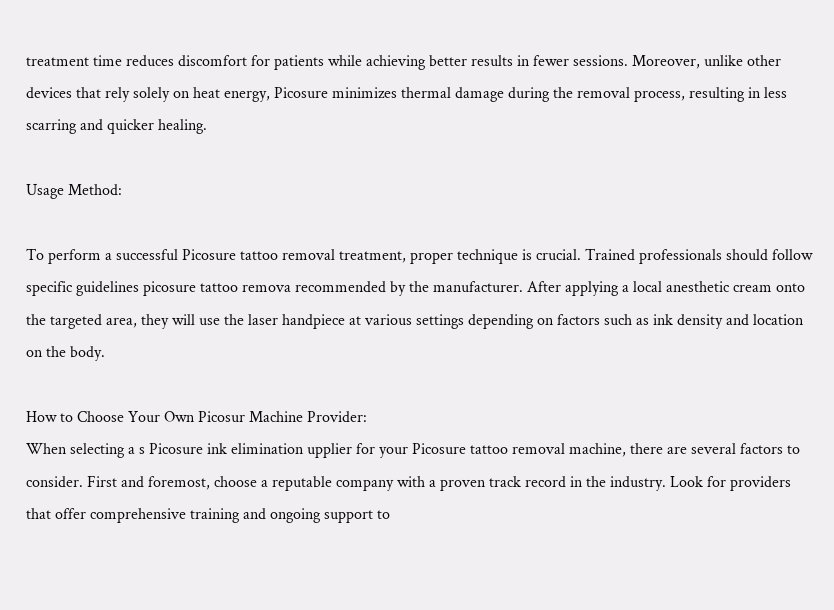treatment time reduces discomfort for patients while achieving better results in fewer sessions. Moreover, unlike other devices that rely solely on heat energy, Picosure minimizes thermal damage during the removal process, resulting in less scarring and quicker healing.

Usage Method:

To perform a successful Picosure tattoo removal treatment, proper technique is crucial. Trained professionals should follow specific guidelines picosure tattoo remova recommended by the manufacturer. After applying a local anesthetic cream onto the targeted area, they will use the laser handpiece at various settings depending on factors such as ink density and location on the body.

How to Choose Your Own Picosur Machine Provider:
When selecting a s Picosure ink elimination upplier for your Picosure tattoo removal machine, there are several factors to consider. First and foremost, choose a reputable company with a proven track record in the industry. Look for providers that offer comprehensive training and ongoing support to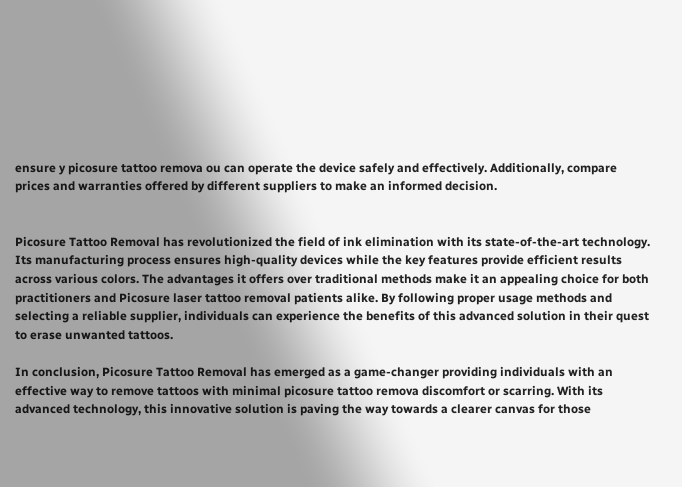ensure y picosure tattoo remova ou can operate the device safely and effectively. Additionally, compare prices and warranties offered by different suppliers to make an informed decision.


Picosure Tattoo Removal has revolutionized the field of ink elimination with its state-of-the-art technology. Its manufacturing process ensures high-quality devices while the key features provide efficient results across various colors. The advantages it offers over traditional methods make it an appealing choice for both practitioners and Picosure laser tattoo removal patients alike. By following proper usage methods and selecting a reliable supplier, individuals can experience the benefits of this advanced solution in their quest to erase unwanted tattoos.

In conclusion, Picosure Tattoo Removal has emerged as a game-changer providing individuals with an effective way to remove tattoos with minimal picosure tattoo remova discomfort or scarring. With its advanced technology, this innovative solution is paving the way towards a clearer canvas for those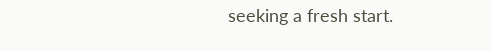seeking a fresh start.